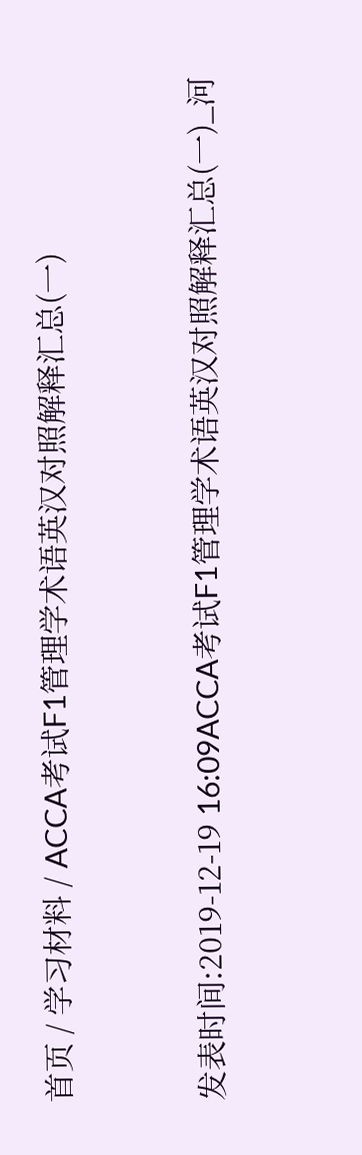首页 / 学习材料 / ACCA考试F1管理学术语英汉对照解释汇总(一)


发表时间:2019-12-19 16:09ACCA考试F1管理学术语英汉对照解释汇总(一)_河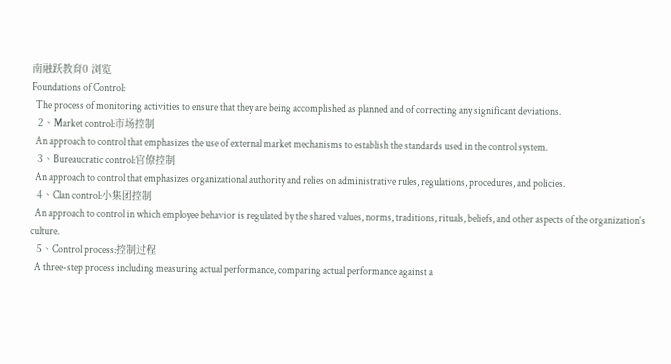南融跃教育0 浏览
Foundations of Control:
  The process of monitoring activities to ensure that they are being accomplished as planned and of correcting any significant deviations.
  2、Market control:市场控制
  An approach to control that emphasizes the use of external market mechanisms to establish the standards used in the control system.
  3、Bureaucratic control:官僚控制
  An approach to control that emphasizes organizational authority and relies on administrative rules, regulations, procedures, and policies.
  4、Clan control:小集团控制
  An approach to control in which employee behavior is regulated by the shared values, norms, traditions, rituals, beliefs, and other aspects of the organization‘s culture.
  5、Control process:控制过程
  A three-step process including measuring actual performance, comparing actual performance against a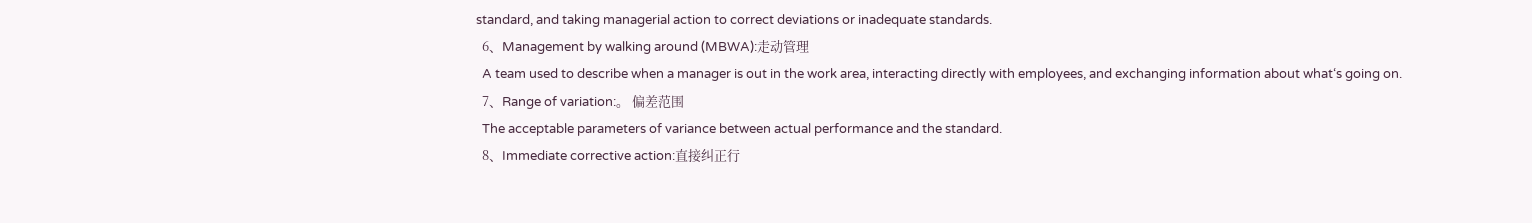standard, and taking managerial action to correct deviations or inadequate standards.
  6、Management by walking around (MBWA):走动管理
  A team used to describe when a manager is out in the work area, interacting directly with employees, and exchanging information about what‘s going on.
  7、Range of variation:。 偏差范围
  The acceptable parameters of variance between actual performance and the standard.
  8、Immediate corrective action:直接纠正行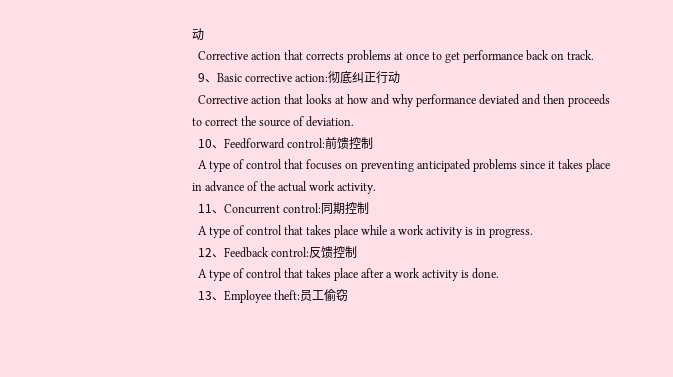动
  Corrective action that corrects problems at once to get performance back on track.
  9、Basic corrective action:彻底纠正行动
  Corrective action that looks at how and why performance deviated and then proceeds to correct the source of deviation.
  10、Feedforward control:前馈控制
  A type of control that focuses on preventing anticipated problems since it takes place in advance of the actual work activity.
  11、Concurrent control:同期控制
  A type of control that takes place while a work activity is in progress.
  12、Feedback control:反馈控制
  A type of control that takes place after a work activity is done.
  13、Employee theft:员工偷窃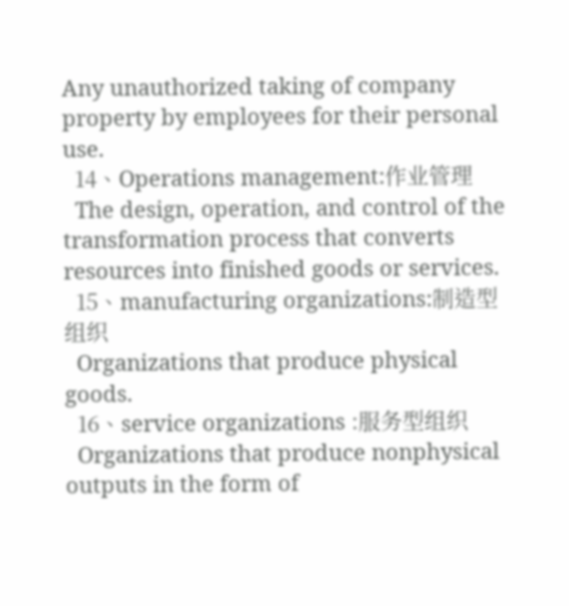Any unauthorized taking of company property by employees for their personal use.
  14、Operations management:作业管理
  The design, operation, and control of the transformation process that converts resources into finished goods or services.
  15、manufacturing organizations:制造型组织
  Organizations that produce physical goods.
  16、service organizations :服务型组织
  Organizations that produce nonphysical outputs in the form of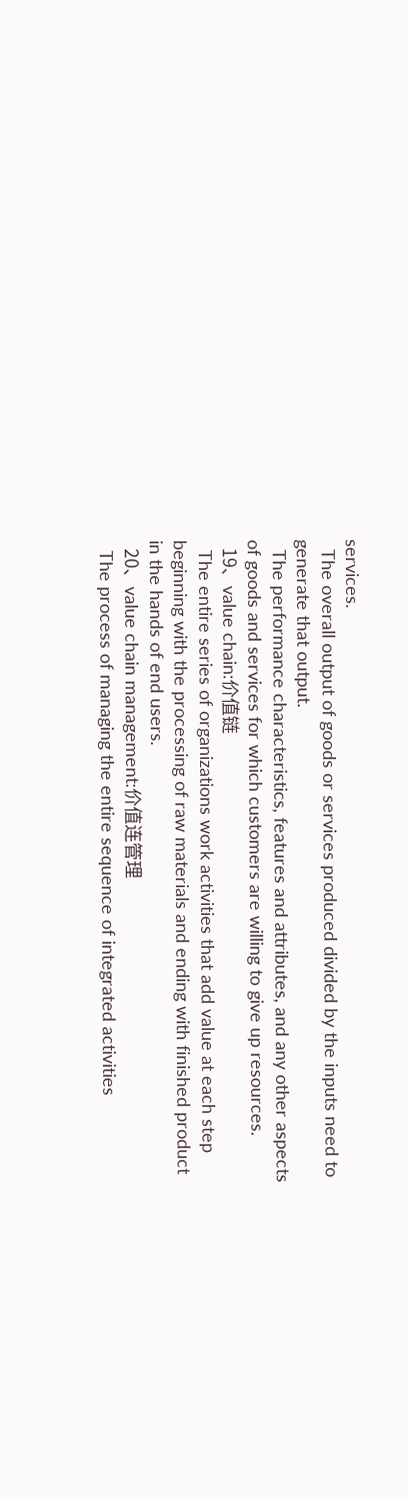services.
  The overall output of goods or services produced divided by the inputs need to generate that output.
  The performance characteristics, features and attributes, and any other aspects of goods and services for which customers are willing to give up resources.
  19、value chain:价值链
  The entire series of organizations work activities that add value at each step beginning with the processing of raw materials and ending with finished product in the hands of end users.
  20、value chain management:价值连管理
  The process of managing the entire sequence of integrated activities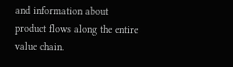and information about product flows along the entire value chain.